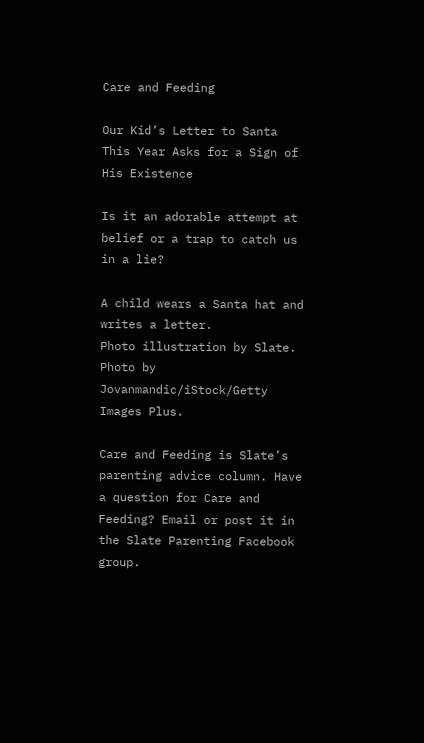Care and Feeding

Our Kid’s Letter to Santa This Year Asks for a Sign of His Existence

Is it an adorable attempt at belief or a trap to catch us in a lie?

A child wears a Santa hat and writes a letter.
Photo illustration by Slate. Photo by Jovanmandic/iStock/Getty Images Plus.

Care and Feeding is Slate’s parenting advice column. Have a question for Care and Feeding? Email or post it in the Slate Parenting Facebook group.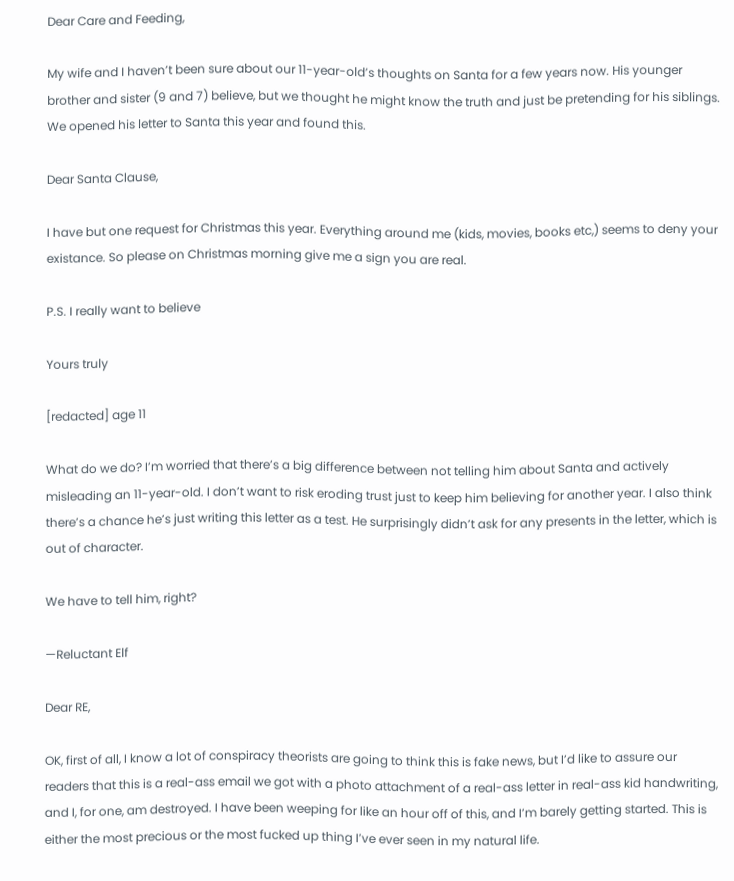Dear Care and Feeding,

My wife and I haven’t been sure about our 11-year-old’s thoughts on Santa for a few years now. His younger brother and sister (9 and 7) believe, but we thought he might know the truth and just be pretending for his siblings. We opened his letter to Santa this year and found this.

Dear Santa Clause,

I have but one request for Christmas this year. Everything around me (kids, movies, books etc,) seems to deny your existance. So please on Christmas morning give me a sign you are real.

P.S. I really want to believe

Yours truly

[redacted] age 11

What do we do? I’m worried that there’s a big difference between not telling him about Santa and actively misleading an 11-year-old. I don’t want to risk eroding trust just to keep him believing for another year. I also think there’s a chance he’s just writing this letter as a test. He surprisingly didn’t ask for any presents in the letter, which is out of character.

We have to tell him, right?

—Reluctant Elf

Dear RE,

OK, first of all, I know a lot of conspiracy theorists are going to think this is fake news, but I’d like to assure our readers that this is a real-ass email we got with a photo attachment of a real-ass letter in real-ass kid handwriting, and I, for one, am destroyed. I have been weeping for like an hour off of this, and I’m barely getting started. This is either the most precious or the most fucked up thing I’ve ever seen in my natural life.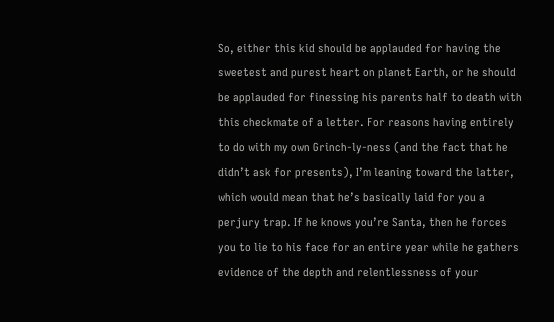So, either this kid should be applauded for having the sweetest and purest heart on planet Earth, or he should be applauded for finessing his parents half to death with this checkmate of a letter. For reasons having entirely to do with my own Grinch-ly-ness (and the fact that he didn’t ask for presents), I’m leaning toward the latter, which would mean that he’s basically laid for you a perjury trap. If he knows you’re Santa, then he forces you to lie to his face for an entire year while he gathers evidence of the depth and relentlessness of your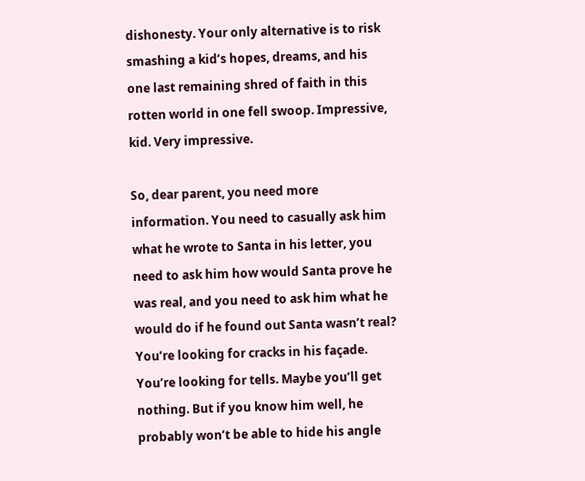dishonesty. Your only alternative is to risk smashing a kid’s hopes, dreams, and his one last remaining shred of faith in this rotten world in one fell swoop. Impressive, kid. Very impressive.

So, dear parent, you need more information. You need to casually ask him what he wrote to Santa in his letter, you need to ask him how would Santa prove he was real, and you need to ask him what he would do if he found out Santa wasn’t real? You’re looking for cracks in his façade. You’re looking for tells. Maybe you’ll get nothing. But if you know him well, he probably won’t be able to hide his angle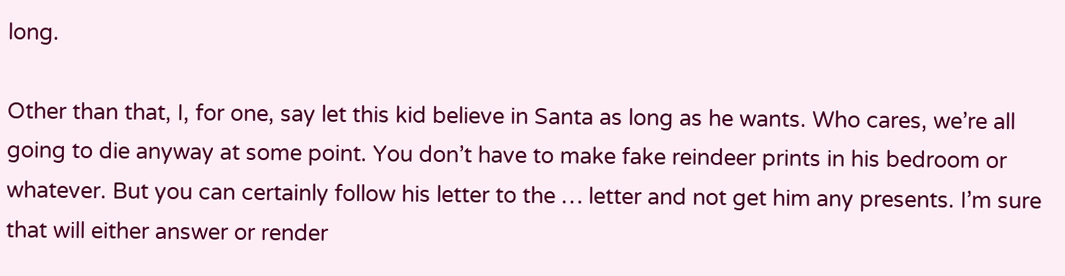long.

Other than that, I, for one, say let this kid believe in Santa as long as he wants. Who cares, we’re all going to die anyway at some point. You don’t have to make fake reindeer prints in his bedroom or whatever. But you can certainly follow his letter to the … letter and not get him any presents. I’m sure that will either answer or render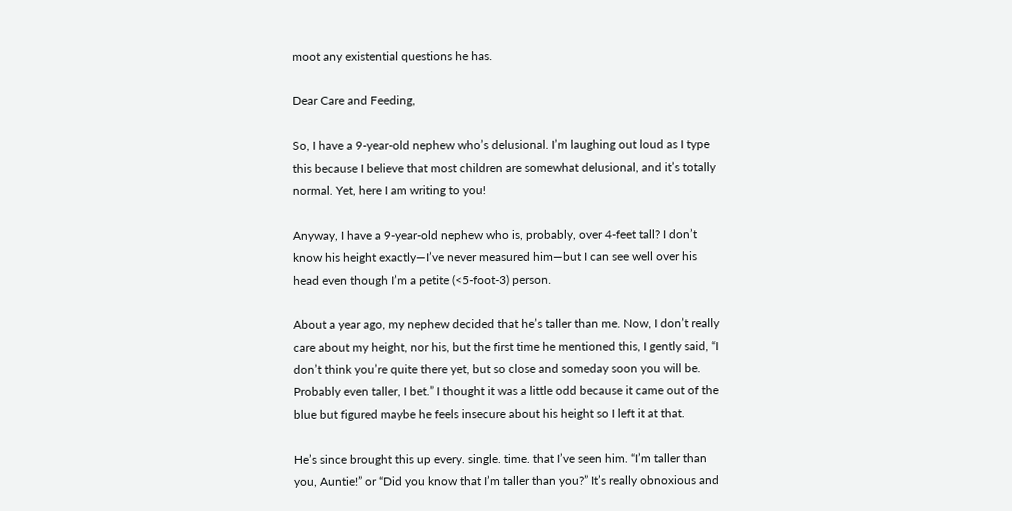moot any existential questions he has.

Dear Care and Feeding,

So, I have a 9-year-old nephew who’s delusional. I’m laughing out loud as I type this because I believe that most children are somewhat delusional, and it’s totally normal. Yet, here I am writing to you!

Anyway, I have a 9-year-old nephew who is, probably, over 4-feet tall? I don’t know his height exactly—I’ve never measured him—but I can see well over his head even though I’m a petite (<5-foot-3) person.

About a year ago, my nephew decided that he’s taller than me. Now, I don’t really care about my height, nor his, but the first time he mentioned this, I gently said, “I don’t think you’re quite there yet, but so close and someday soon you will be. Probably even taller, I bet.” I thought it was a little odd because it came out of the blue but figured maybe he feels insecure about his height so I left it at that.

He’s since brought this up every. single. time. that I’ve seen him. “I’m taller than you, Auntie!” or “Did you know that I’m taller than you?” It’s really obnoxious and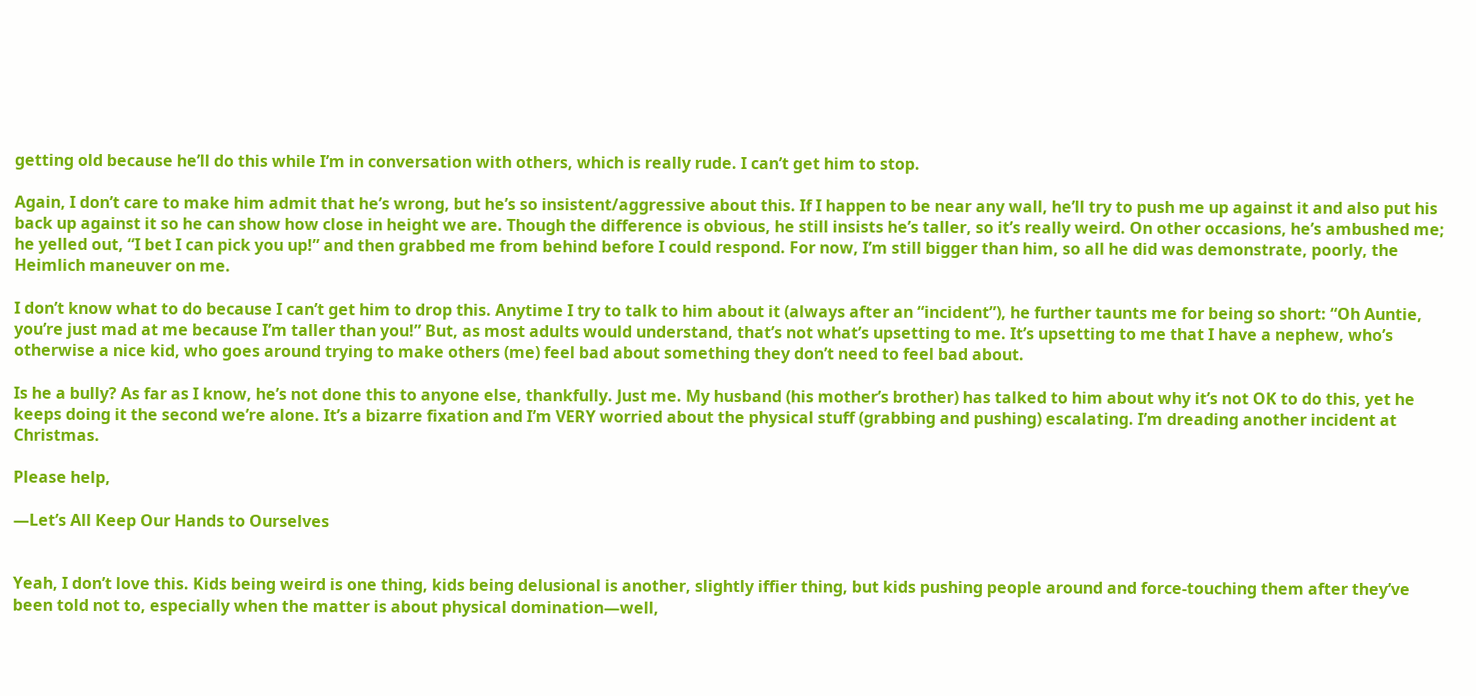getting old because he’ll do this while I’m in conversation with others, which is really rude. I can’t get him to stop.

Again, I don’t care to make him admit that he’s wrong, but he’s so insistent/aggressive about this. If I happen to be near any wall, he’ll try to push me up against it and also put his back up against it so he can show how close in height we are. Though the difference is obvious, he still insists he’s taller, so it’s really weird. On other occasions, he’s ambushed me; he yelled out, “I bet I can pick you up!” and then grabbed me from behind before I could respond. For now, I’m still bigger than him, so all he did was demonstrate, poorly, the Heimlich maneuver on me.

I don’t know what to do because I can’t get him to drop this. Anytime I try to talk to him about it (always after an “incident”), he further taunts me for being so short: “Oh Auntie, you’re just mad at me because I’m taller than you!” But, as most adults would understand, that’s not what’s upsetting to me. It’s upsetting to me that I have a nephew, who’s otherwise a nice kid, who goes around trying to make others (me) feel bad about something they don’t need to feel bad about.

Is he a bully? As far as I know, he’s not done this to anyone else, thankfully. Just me. My husband (his mother’s brother) has talked to him about why it’s not OK to do this, yet he keeps doing it the second we’re alone. It’s a bizarre fixation and I’m VERY worried about the physical stuff (grabbing and pushing) escalating. I’m dreading another incident at Christmas.

Please help,

—Let’s All Keep Our Hands to Ourselves


Yeah, I don’t love this. Kids being weird is one thing, kids being delusional is another, slightly iffier thing, but kids pushing people around and force-touching them after they’ve been told not to, especially when the matter is about physical domination—well,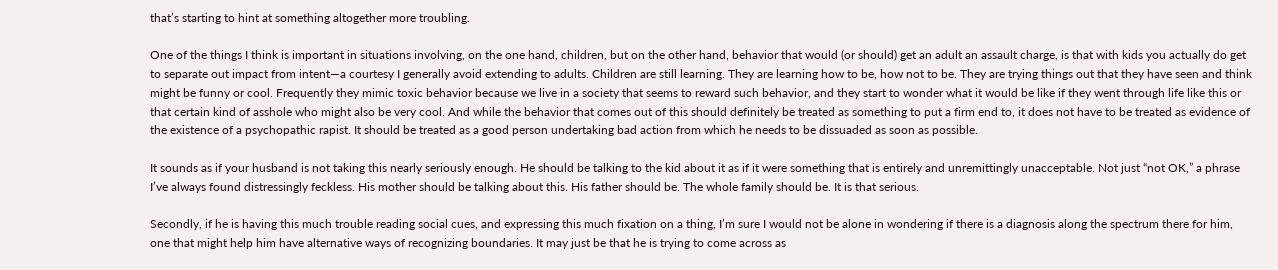that’s starting to hint at something altogether more troubling.

One of the things I think is important in situations involving, on the one hand, children, but on the other hand, behavior that would (or should) get an adult an assault charge, is that with kids you actually do get to separate out impact from intent—a courtesy I generally avoid extending to adults. Children are still learning. They are learning how to be, how not to be. They are trying things out that they have seen and think might be funny or cool. Frequently they mimic toxic behavior because we live in a society that seems to reward such behavior, and they start to wonder what it would be like if they went through life like this or that certain kind of asshole who might also be very cool. And while the behavior that comes out of this should definitely be treated as something to put a firm end to, it does not have to be treated as evidence of the existence of a psychopathic rapist. It should be treated as a good person undertaking bad action from which he needs to be dissuaded as soon as possible.

It sounds as if your husband is not taking this nearly seriously enough. He should be talking to the kid about it as if it were something that is entirely and unremittingly unacceptable. Not just “not OK,” a phrase I’ve always found distressingly feckless. His mother should be talking about this. His father should be. The whole family should be. It is that serious.

Secondly, if he is having this much trouble reading social cues, and expressing this much fixation on a thing, I’m sure I would not be alone in wondering if there is a diagnosis along the spectrum there for him, one that might help him have alternative ways of recognizing boundaries. It may just be that he is trying to come across as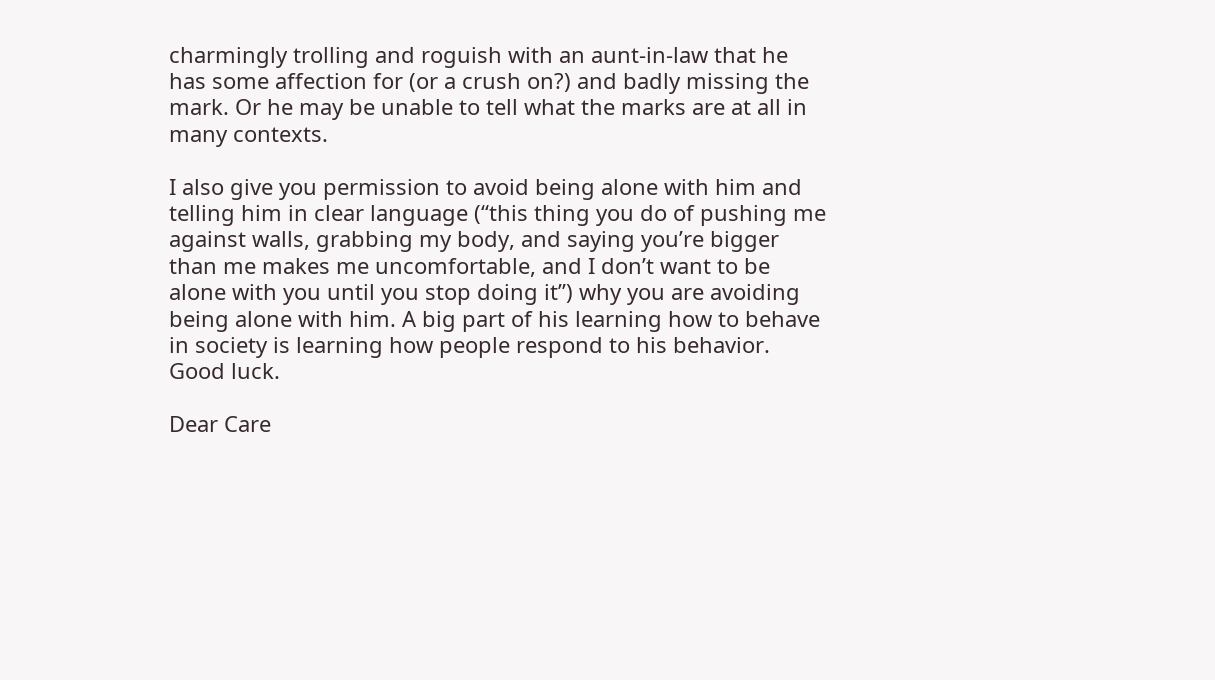charmingly trolling and roguish with an aunt-in-law that he has some affection for (or a crush on?) and badly missing the mark. Or he may be unable to tell what the marks are at all in many contexts.

I also give you permission to avoid being alone with him and telling him in clear language (“this thing you do of pushing me against walls, grabbing my body, and saying you’re bigger than me makes me uncomfortable, and I don’t want to be alone with you until you stop doing it”) why you are avoiding being alone with him. A big part of his learning how to behave in society is learning how people respond to his behavior. Good luck.

Dear Care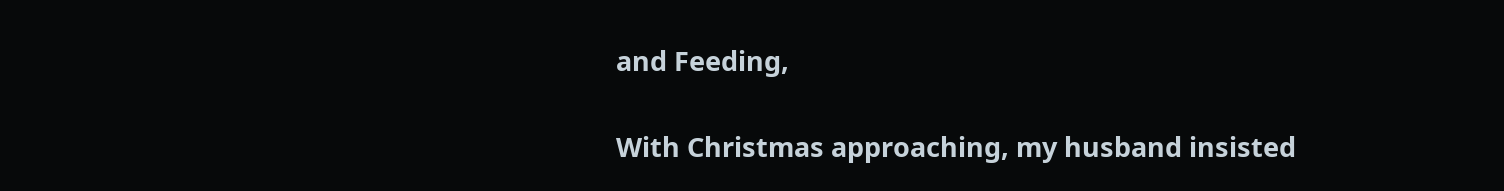and Feeding,

With Christmas approaching, my husband insisted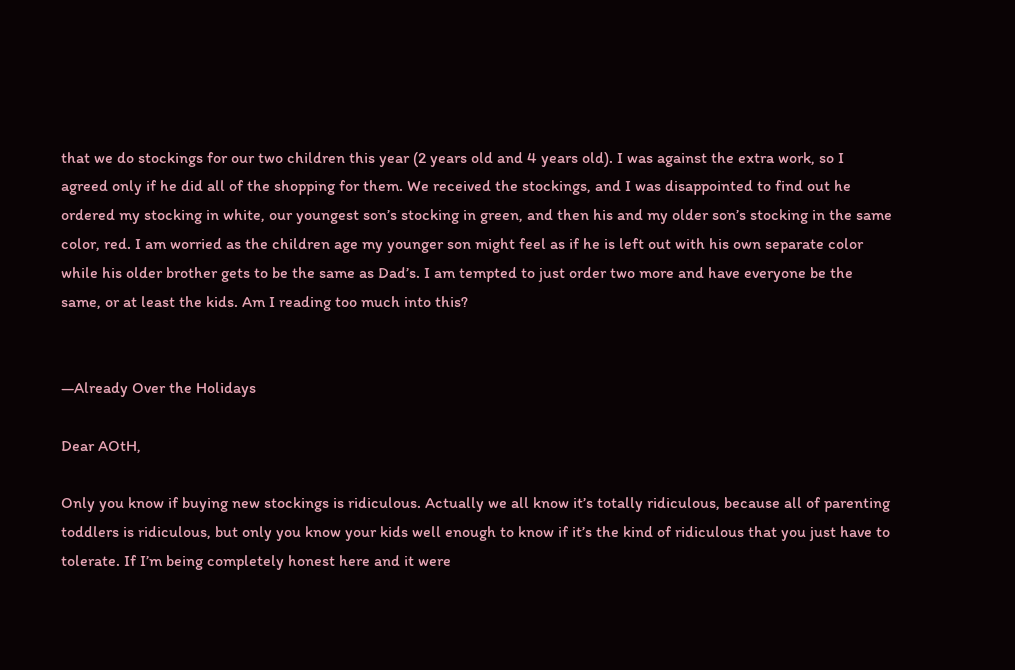that we do stockings for our two children this year (2 years old and 4 years old). I was against the extra work, so I agreed only if he did all of the shopping for them. We received the stockings, and I was disappointed to find out he ordered my stocking in white, our youngest son’s stocking in green, and then his and my older son’s stocking in the same color, red. I am worried as the children age my younger son might feel as if he is left out with his own separate color while his older brother gets to be the same as Dad’s. I am tempted to just order two more and have everyone be the same, or at least the kids. Am I reading too much into this?


—Already Over the Holidays

Dear AOtH,

Only you know if buying new stockings is ridiculous. Actually we all know it’s totally ridiculous, because all of parenting toddlers is ridiculous, but only you know your kids well enough to know if it’s the kind of ridiculous that you just have to tolerate. If I’m being completely honest here and it were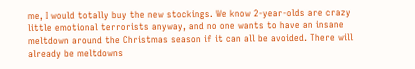me, I would totally buy the new stockings. We know 2-year-olds are crazy little emotional terrorists anyway, and no one wants to have an insane meltdown around the Christmas season if it can all be avoided. There will already be meltdowns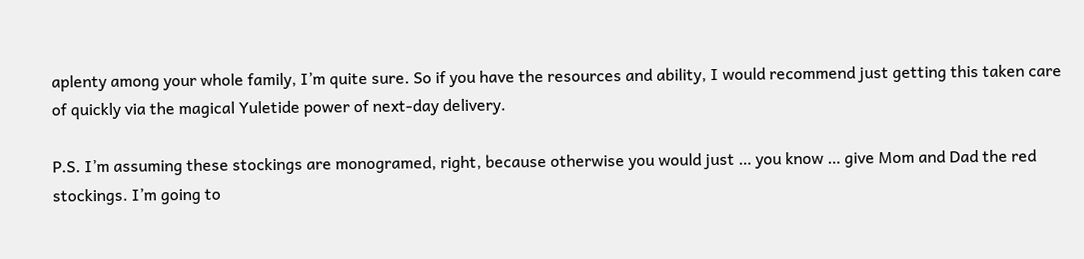aplenty among your whole family, I’m quite sure. So if you have the resources and ability, I would recommend just getting this taken care of quickly via the magical Yuletide power of next-day delivery.

P.S. I’m assuming these stockings are monogramed, right, because otherwise you would just … you know … give Mom and Dad the red stockings. I’m going to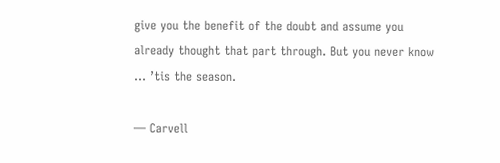give you the benefit of the doubt and assume you already thought that part through. But you never know … ’tis the season.

— Carvell